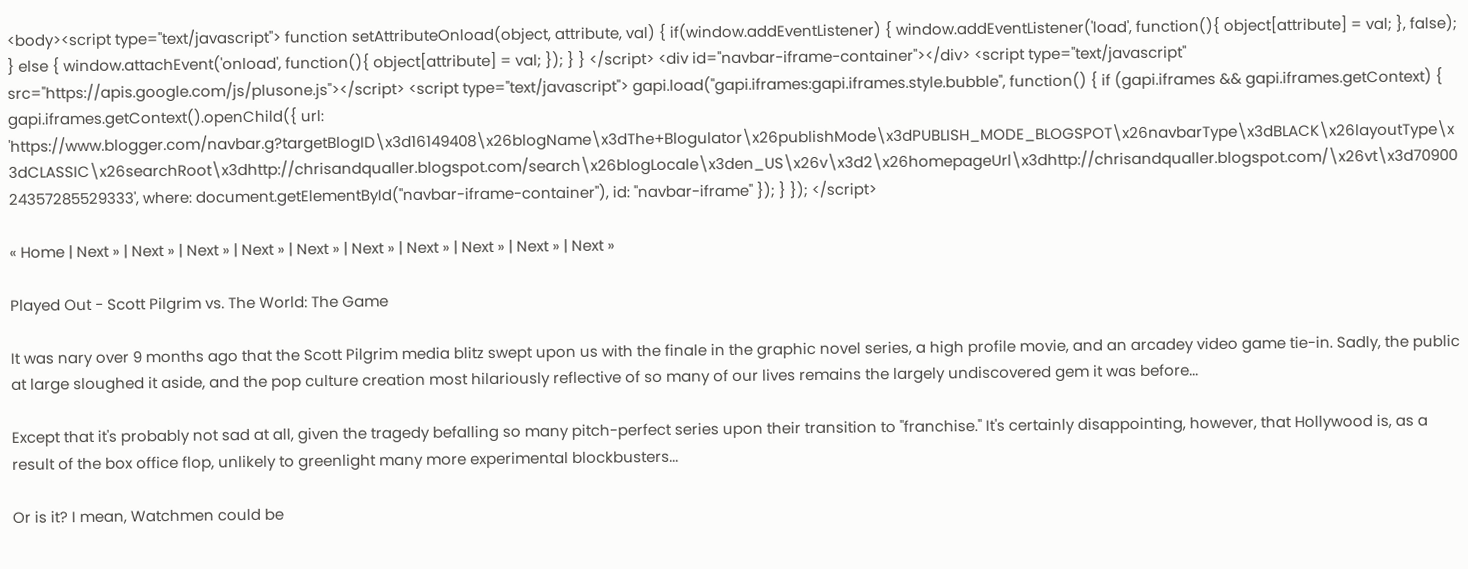<body><script type="text/javascript"> function setAttributeOnload(object, attribute, val) { if(window.addEventListener) { window.addEventListener('load', function(){ object[attribute] = val; }, false); } else { window.attachEvent('onload', function(){ object[attribute] = val; }); } } </script> <div id="navbar-iframe-container"></div> <script type="text/javascript" src="https://apis.google.com/js/plusone.js"></script> <script type="text/javascript"> gapi.load("gapi.iframes:gapi.iframes.style.bubble", function() { if (gapi.iframes && gapi.iframes.getContext) { gapi.iframes.getContext().openChild({ url: 'https://www.blogger.com/navbar.g?targetBlogID\x3d16149408\x26blogName\x3dThe+Blogulator\x26publishMode\x3dPUBLISH_MODE_BLOGSPOT\x26navbarType\x3dBLACK\x26layoutType\x3dCLASSIC\x26searchRoot\x3dhttp://chrisandqualler.blogspot.com/search\x26blogLocale\x3den_US\x26v\x3d2\x26homepageUrl\x3dhttp://chrisandqualler.blogspot.com/\x26vt\x3d7090024357285529333', where: document.getElementById("navbar-iframe-container"), id: "navbar-iframe" }); } }); </script>

« Home | Next » | Next » | Next » | Next » | Next » | Next » | Next » | Next » | Next » | Next »

Played Out - Scott Pilgrim vs. The World: The Game

It was nary over 9 months ago that the Scott Pilgrim media blitz swept upon us with the finale in the graphic novel series, a high profile movie, and an arcadey video game tie-in. Sadly, the public at large sloughed it aside, and the pop culture creation most hilariously reflective of so many of our lives remains the largely undiscovered gem it was before...

Except that it's probably not sad at all, given the tragedy befalling so many pitch-perfect series upon their transition to "franchise." It's certainly disappointing, however, that Hollywood is, as a result of the box office flop, unlikely to greenlight many more experimental blockbusters...

Or is it? I mean, Watchmen could be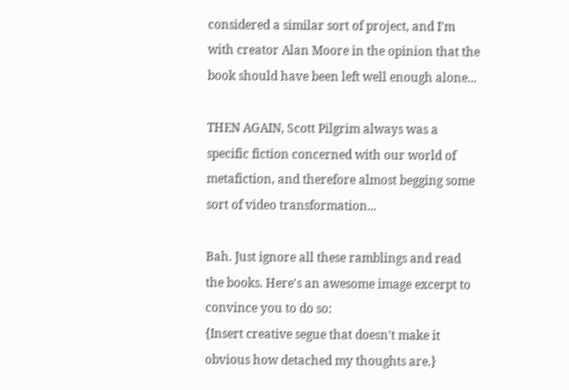considered a similar sort of project, and I'm with creator Alan Moore in the opinion that the book should have been left well enough alone...

THEN AGAIN, Scott Pilgrim always was a specific fiction concerned with our world of metafiction, and therefore almost begging some sort of video transformation...

Bah. Just ignore all these ramblings and read the books. Here's an awesome image excerpt to convince you to do so:
{Insert creative segue that doesn't make it obvious how detached my thoughts are.}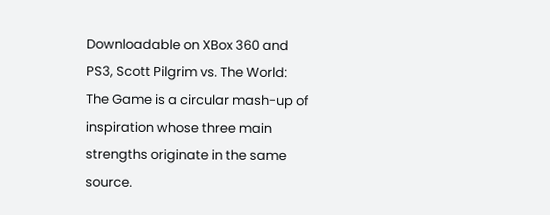Downloadable on XBox 360 and PS3, Scott Pilgrim vs. The World: The Game is a circular mash-up of inspiration whose three main strengths originate in the same source.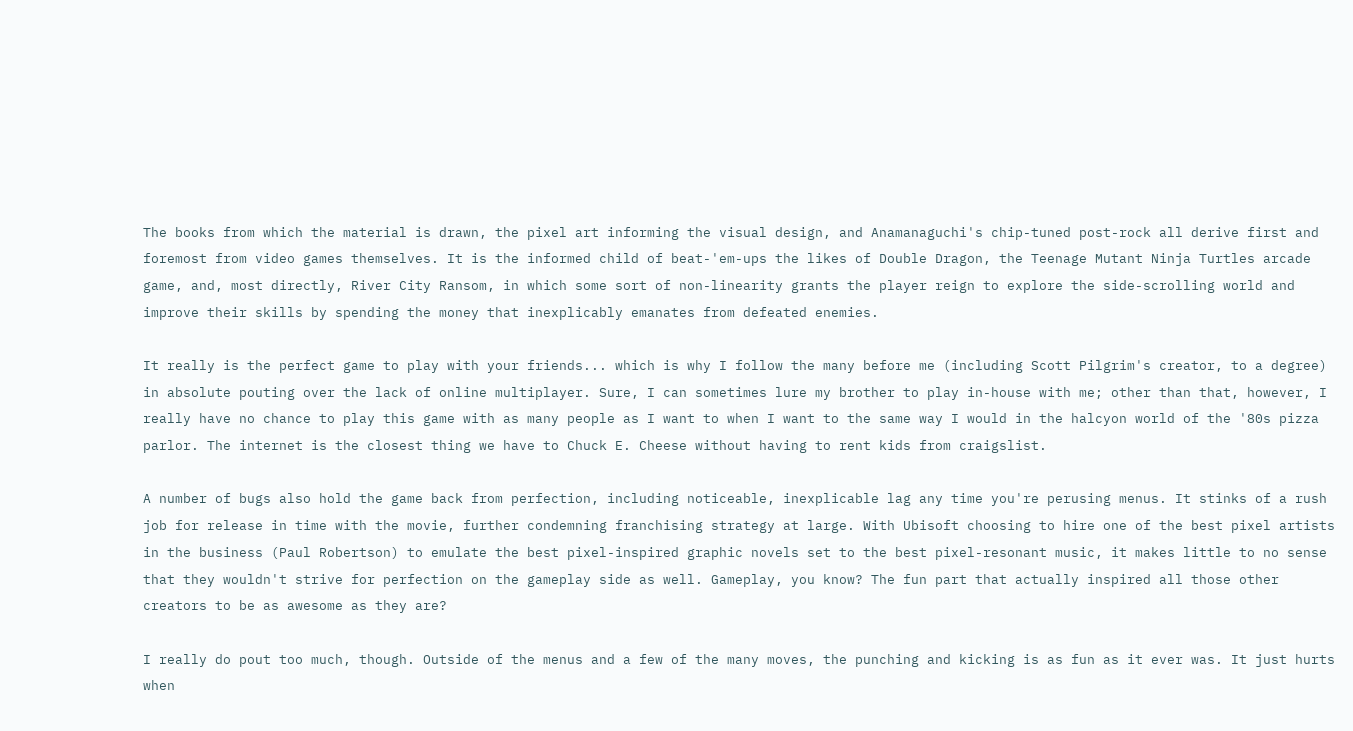The books from which the material is drawn, the pixel art informing the visual design, and Anamanaguchi's chip-tuned post-rock all derive first and foremost from video games themselves. It is the informed child of beat-'em-ups the likes of Double Dragon, the Teenage Mutant Ninja Turtles arcade game, and, most directly, River City Ransom, in which some sort of non-linearity grants the player reign to explore the side-scrolling world and improve their skills by spending the money that inexplicably emanates from defeated enemies.

It really is the perfect game to play with your friends... which is why I follow the many before me (including Scott Pilgrim's creator, to a degree) in absolute pouting over the lack of online multiplayer. Sure, I can sometimes lure my brother to play in-house with me; other than that, however, I really have no chance to play this game with as many people as I want to when I want to the same way I would in the halcyon world of the '80s pizza parlor. The internet is the closest thing we have to Chuck E. Cheese without having to rent kids from craigslist.

A number of bugs also hold the game back from perfection, including noticeable, inexplicable lag any time you're perusing menus. It stinks of a rush job for release in time with the movie, further condemning franchising strategy at large. With Ubisoft choosing to hire one of the best pixel artists in the business (Paul Robertson) to emulate the best pixel-inspired graphic novels set to the best pixel-resonant music, it makes little to no sense that they wouldn't strive for perfection on the gameplay side as well. Gameplay, you know? The fun part that actually inspired all those other creators to be as awesome as they are?

I really do pout too much, though. Outside of the menus and a few of the many moves, the punching and kicking is as fun as it ever was. It just hurts when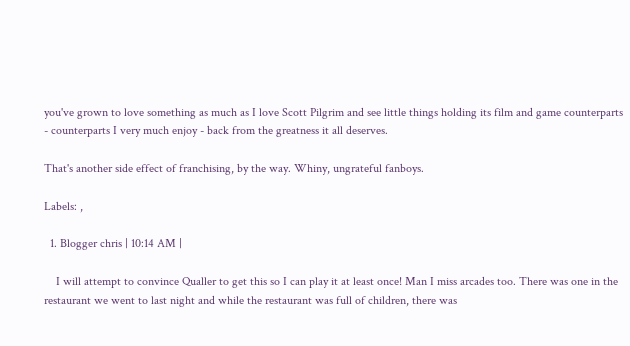you've grown to love something as much as I love Scott Pilgrim and see little things holding its film and game counterparts - counterparts I very much enjoy - back from the greatness it all deserves.

That's another side effect of franchising, by the way. Whiny, ungrateful fanboys.

Labels: ,

  1. Blogger chris | 10:14 AM |

    I will attempt to convince Qualler to get this so I can play it at least once! Man I miss arcades too. There was one in the restaurant we went to last night and while the restaurant was full of children, there was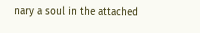nary a soul in the attached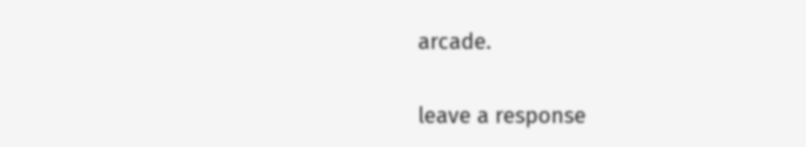arcade.

leave a response